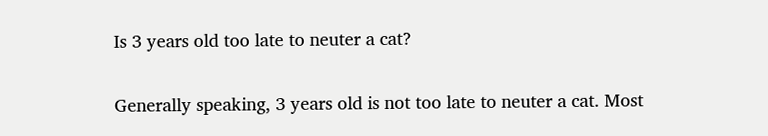Is 3 years old too late to neuter a cat?

Generally speaking, 3 years old is not too late to neuter a cat. Most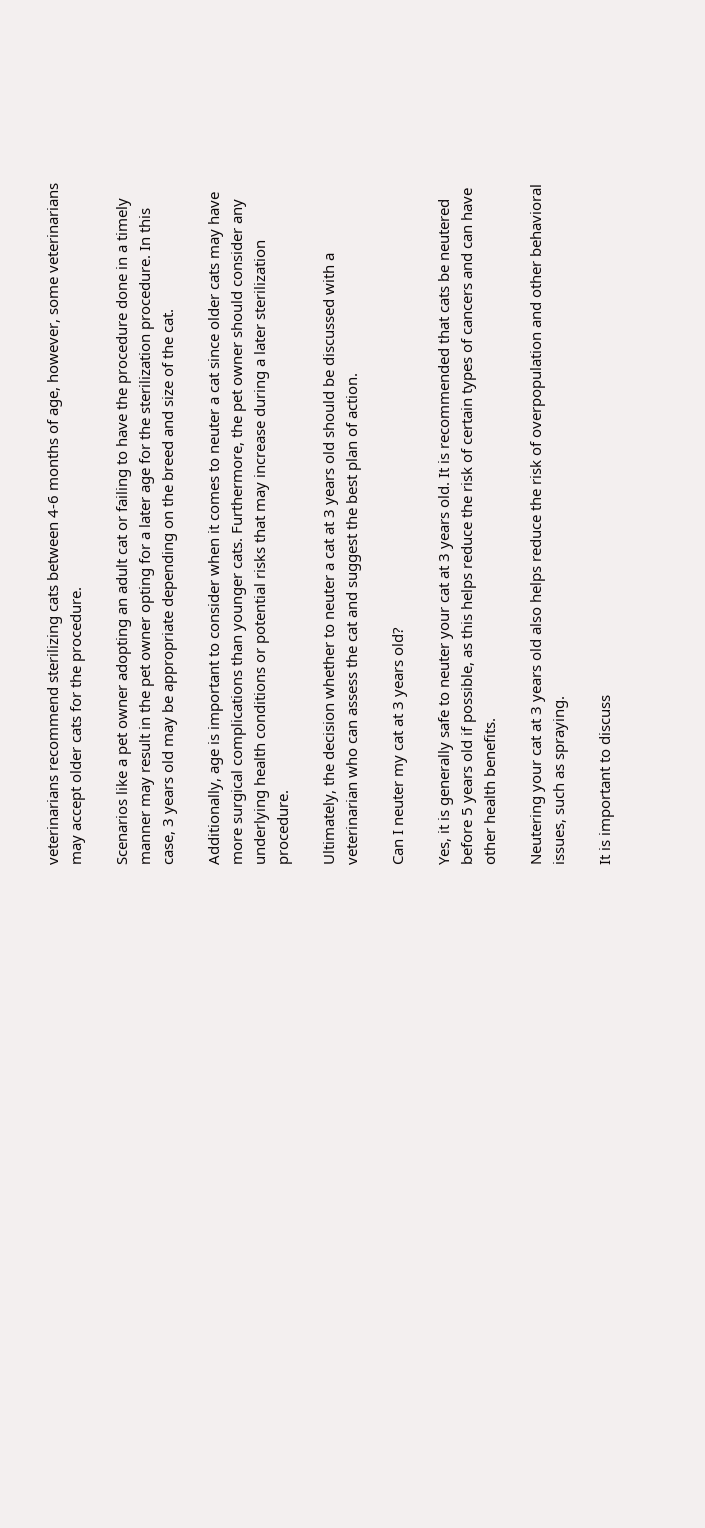veterinarians recommend sterilizing cats between 4-6 months of age, however, some veterinarians may accept older cats for the procedure.

Scenarios like a pet owner adopting an adult cat or failing to have the procedure done in a timely manner may result in the pet owner opting for a later age for the sterilization procedure. In this case, 3 years old may be appropriate depending on the breed and size of the cat.

Additionally, age is important to consider when it comes to neuter a cat since older cats may have more surgical complications than younger cats. Furthermore, the pet owner should consider any underlying health conditions or potential risks that may increase during a later sterilization procedure.

Ultimately, the decision whether to neuter a cat at 3 years old should be discussed with a veterinarian who can assess the cat and suggest the best plan of action.

Can I neuter my cat at 3 years old?

Yes, it is generally safe to neuter your cat at 3 years old. It is recommended that cats be neutered before 5 years old if possible, as this helps reduce the risk of certain types of cancers and can have other health benefits.

Neutering your cat at 3 years old also helps reduce the risk of overpopulation and other behavioral issues, such as spraying.

It is important to discuss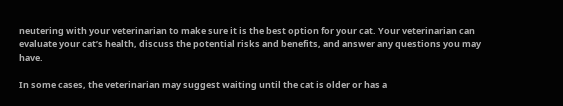neutering with your veterinarian to make sure it is the best option for your cat. Your veterinarian can evaluate your cat’s health, discuss the potential risks and benefits, and answer any questions you may have.

In some cases, the veterinarian may suggest waiting until the cat is older or has a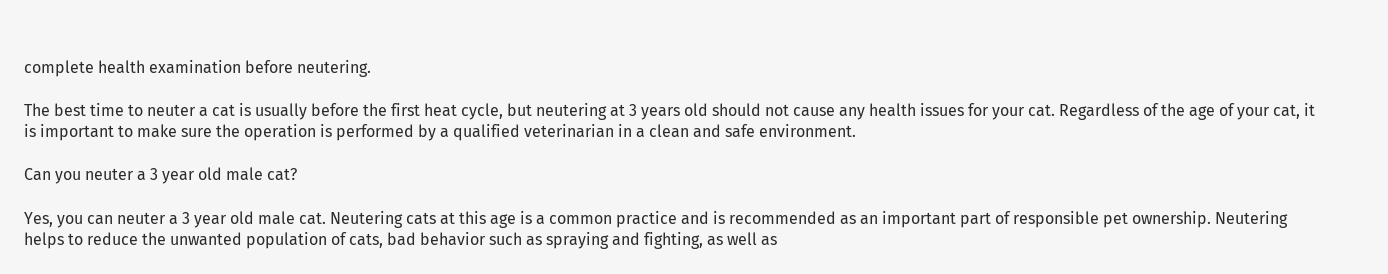complete health examination before neutering.

The best time to neuter a cat is usually before the first heat cycle, but neutering at 3 years old should not cause any health issues for your cat. Regardless of the age of your cat, it is important to make sure the operation is performed by a qualified veterinarian in a clean and safe environment.

Can you neuter a 3 year old male cat?

Yes, you can neuter a 3 year old male cat. Neutering cats at this age is a common practice and is recommended as an important part of responsible pet ownership. Neutering helps to reduce the unwanted population of cats, bad behavior such as spraying and fighting, as well as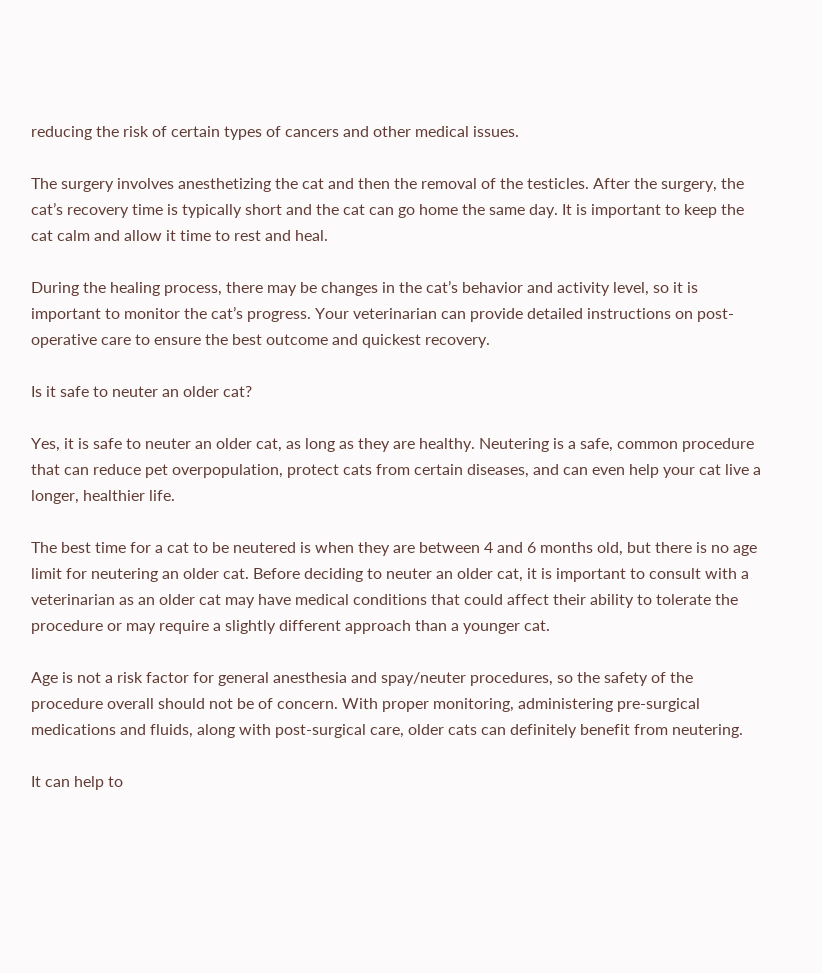reducing the risk of certain types of cancers and other medical issues.

The surgery involves anesthetizing the cat and then the removal of the testicles. After the surgery, the cat’s recovery time is typically short and the cat can go home the same day. It is important to keep the cat calm and allow it time to rest and heal.

During the healing process, there may be changes in the cat’s behavior and activity level, so it is important to monitor the cat’s progress. Your veterinarian can provide detailed instructions on post-operative care to ensure the best outcome and quickest recovery.

Is it safe to neuter an older cat?

Yes, it is safe to neuter an older cat, as long as they are healthy. Neutering is a safe, common procedure that can reduce pet overpopulation, protect cats from certain diseases, and can even help your cat live a longer, healthier life.

The best time for a cat to be neutered is when they are between 4 and 6 months old, but there is no age limit for neutering an older cat. Before deciding to neuter an older cat, it is important to consult with a veterinarian as an older cat may have medical conditions that could affect their ability to tolerate the procedure or may require a slightly different approach than a younger cat.

Age is not a risk factor for general anesthesia and spay/neuter procedures, so the safety of the procedure overall should not be of concern. With proper monitoring, administering pre-surgical medications and fluids, along with post-surgical care, older cats can definitely benefit from neutering.

It can help to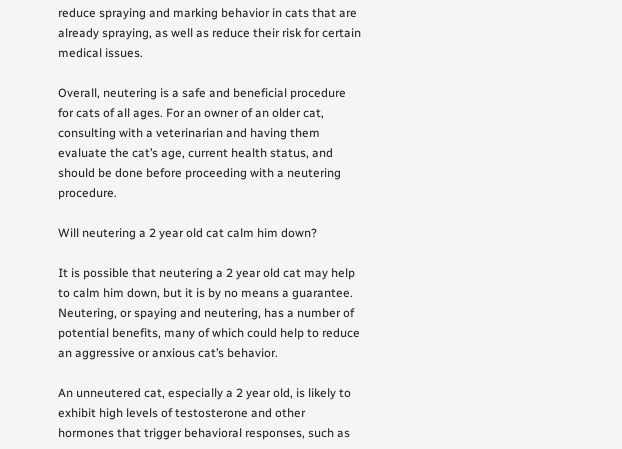reduce spraying and marking behavior in cats that are already spraying, as well as reduce their risk for certain medical issues.

Overall, neutering is a safe and beneficial procedure for cats of all ages. For an owner of an older cat, consulting with a veterinarian and having them evaluate the cat’s age, current health status, and should be done before proceeding with a neutering procedure.

Will neutering a 2 year old cat calm him down?

It is possible that neutering a 2 year old cat may help to calm him down, but it is by no means a guarantee. Neutering, or spaying and neutering, has a number of potential benefits, many of which could help to reduce an aggressive or anxious cat’s behavior.

An unneutered cat, especially a 2 year old, is likely to exhibit high levels of testosterone and other hormones that trigger behavioral responses, such as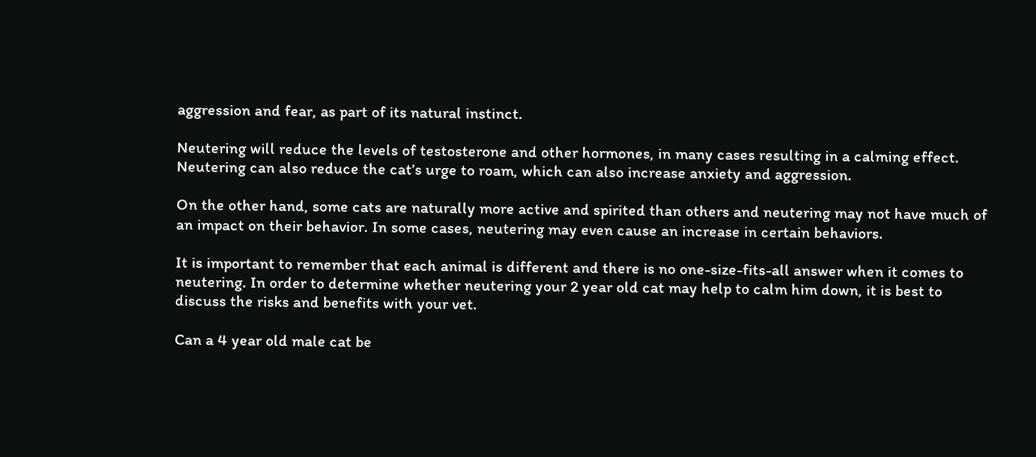aggression and fear, as part of its natural instinct.

Neutering will reduce the levels of testosterone and other hormones, in many cases resulting in a calming effect. Neutering can also reduce the cat’s urge to roam, which can also increase anxiety and aggression.

On the other hand, some cats are naturally more active and spirited than others and neutering may not have much of an impact on their behavior. In some cases, neutering may even cause an increase in certain behaviors.

It is important to remember that each animal is different and there is no one-size-fits-all answer when it comes to neutering. In order to determine whether neutering your 2 year old cat may help to calm him down, it is best to discuss the risks and benefits with your vet.

Can a 4 year old male cat be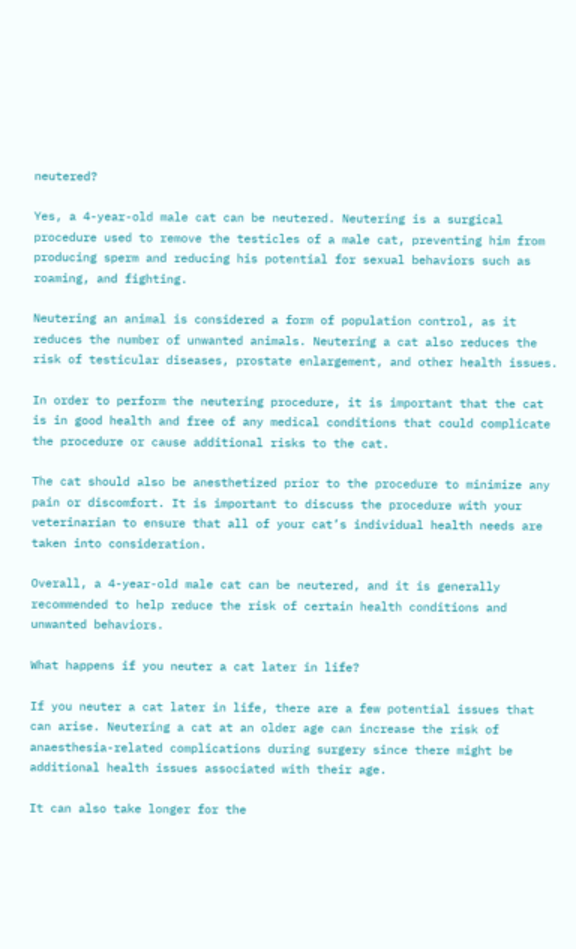neutered?

Yes, a 4-year-old male cat can be neutered. Neutering is a surgical procedure used to remove the testicles of a male cat, preventing him from producing sperm and reducing his potential for sexual behaviors such as roaming, and fighting.

Neutering an animal is considered a form of population control, as it reduces the number of unwanted animals. Neutering a cat also reduces the risk of testicular diseases, prostate enlargement, and other health issues.

In order to perform the neutering procedure, it is important that the cat is in good health and free of any medical conditions that could complicate the procedure or cause additional risks to the cat.

The cat should also be anesthetized prior to the procedure to minimize any pain or discomfort. It is important to discuss the procedure with your veterinarian to ensure that all of your cat’s individual health needs are taken into consideration.

Overall, a 4-year-old male cat can be neutered, and it is generally recommended to help reduce the risk of certain health conditions and unwanted behaviors.

What happens if you neuter a cat later in life?

If you neuter a cat later in life, there are a few potential issues that can arise. Neutering a cat at an older age can increase the risk of anaesthesia-related complications during surgery since there might be additional health issues associated with their age.

It can also take longer for the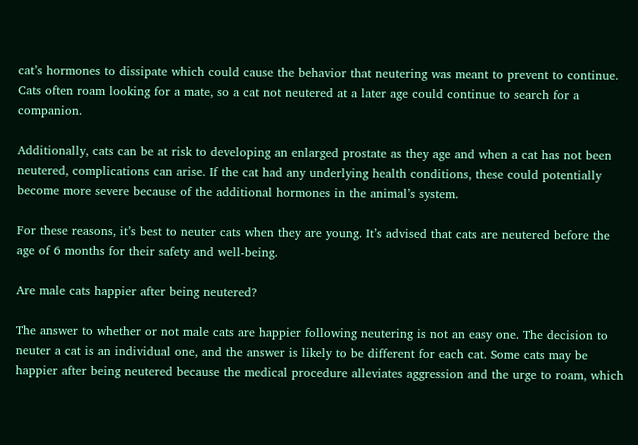cat’s hormones to dissipate which could cause the behavior that neutering was meant to prevent to continue. Cats often roam looking for a mate, so a cat not neutered at a later age could continue to search for a companion.

Additionally, cats can be at risk to developing an enlarged prostate as they age and when a cat has not been neutered, complications can arise. If the cat had any underlying health conditions, these could potentially become more severe because of the additional hormones in the animal’s system.

For these reasons, it’s best to neuter cats when they are young. It’s advised that cats are neutered before the age of 6 months for their safety and well-being.

Are male cats happier after being neutered?

The answer to whether or not male cats are happier following neutering is not an easy one. The decision to neuter a cat is an individual one, and the answer is likely to be different for each cat. Some cats may be happier after being neutered because the medical procedure alleviates aggression and the urge to roam, which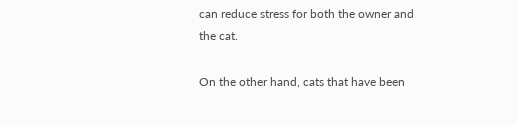can reduce stress for both the owner and the cat.

On the other hand, cats that have been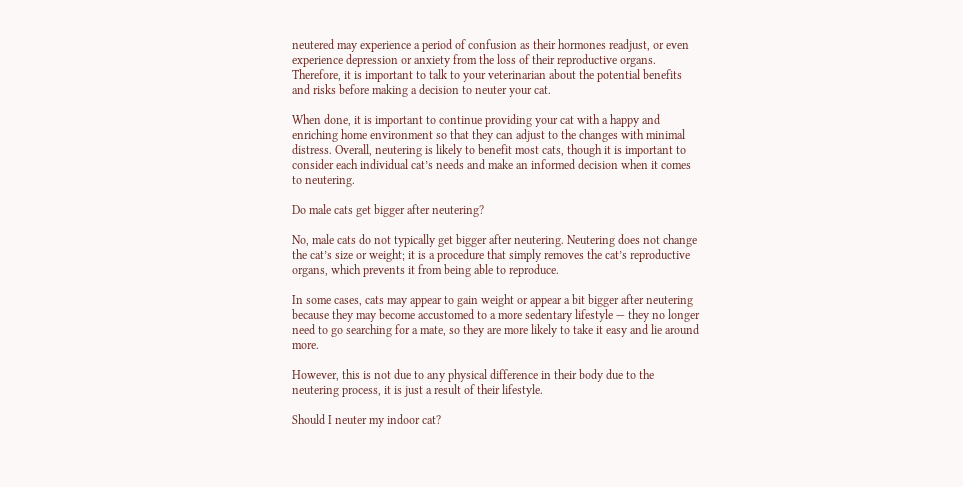neutered may experience a period of confusion as their hormones readjust, or even experience depression or anxiety from the loss of their reproductive organs. Therefore, it is important to talk to your veterinarian about the potential benefits and risks before making a decision to neuter your cat.

When done, it is important to continue providing your cat with a happy and enriching home environment so that they can adjust to the changes with minimal distress. Overall, neutering is likely to benefit most cats, though it is important to consider each individual cat’s needs and make an informed decision when it comes to neutering.

Do male cats get bigger after neutering?

No, male cats do not typically get bigger after neutering. Neutering does not change the cat’s size or weight; it is a procedure that simply removes the cat’s reproductive organs, which prevents it from being able to reproduce.

In some cases, cats may appear to gain weight or appear a bit bigger after neutering because they may become accustomed to a more sedentary lifestyle — they no longer need to go searching for a mate, so they are more likely to take it easy and lie around more.

However, this is not due to any physical difference in their body due to the neutering process, it is just a result of their lifestyle.

Should I neuter my indoor cat?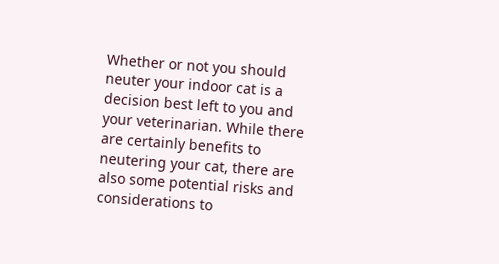Whether or not you should neuter your indoor cat is a decision best left to you and your veterinarian. While there are certainly benefits to neutering your cat, there are also some potential risks and considerations to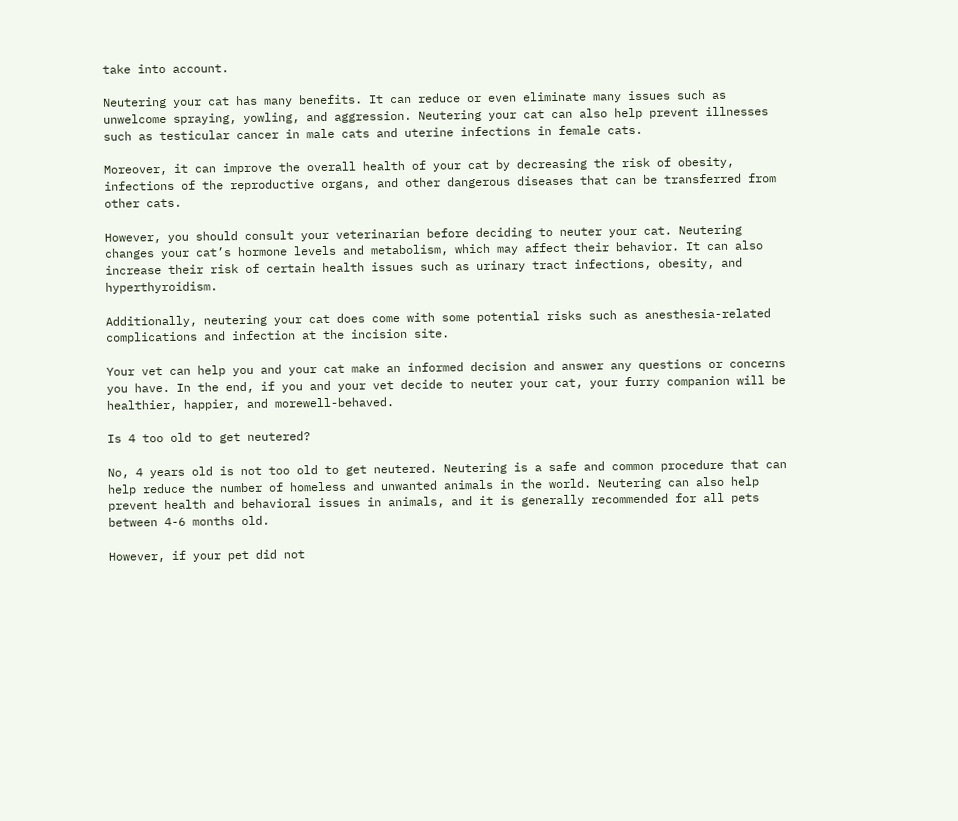take into account.

Neutering your cat has many benefits. It can reduce or even eliminate many issues such as unwelcome spraying, yowling, and aggression. Neutering your cat can also help prevent illnesses such as testicular cancer in male cats and uterine infections in female cats.

Moreover, it can improve the overall health of your cat by decreasing the risk of obesity, infections of the reproductive organs, and other dangerous diseases that can be transferred from other cats.

However, you should consult your veterinarian before deciding to neuter your cat. Neutering changes your cat’s hormone levels and metabolism, which may affect their behavior. It can also increase their risk of certain health issues such as urinary tract infections, obesity, and hyperthyroidism.

Additionally, neutering your cat does come with some potential risks such as anesthesia-related complications and infection at the incision site.

Your vet can help you and your cat make an informed decision and answer any questions or concerns you have. In the end, if you and your vet decide to neuter your cat, your furry companion will be healthier, happier, and morewell-behaved.

Is 4 too old to get neutered?

No, 4 years old is not too old to get neutered. Neutering is a safe and common procedure that can help reduce the number of homeless and unwanted animals in the world. Neutering can also help prevent health and behavioral issues in animals, and it is generally recommended for all pets between 4-6 months old.

However, if your pet did not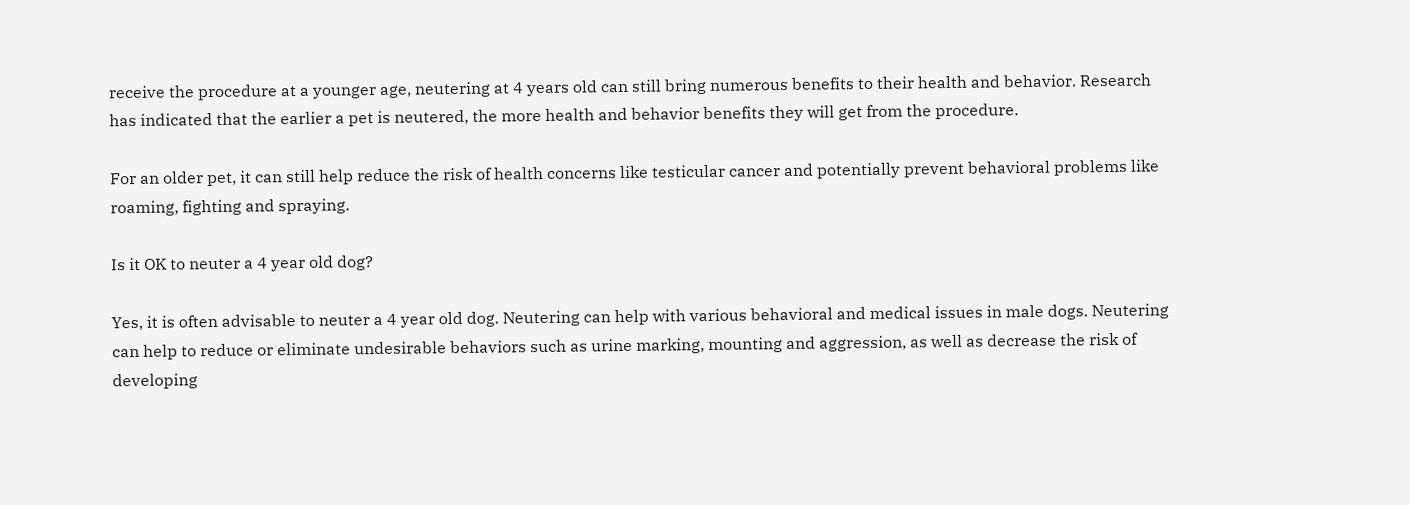receive the procedure at a younger age, neutering at 4 years old can still bring numerous benefits to their health and behavior. Research has indicated that the earlier a pet is neutered, the more health and behavior benefits they will get from the procedure.

For an older pet, it can still help reduce the risk of health concerns like testicular cancer and potentially prevent behavioral problems like roaming, fighting and spraying.

Is it OK to neuter a 4 year old dog?

Yes, it is often advisable to neuter a 4 year old dog. Neutering can help with various behavioral and medical issues in male dogs. Neutering can help to reduce or eliminate undesirable behaviors such as urine marking, mounting and aggression, as well as decrease the risk of developing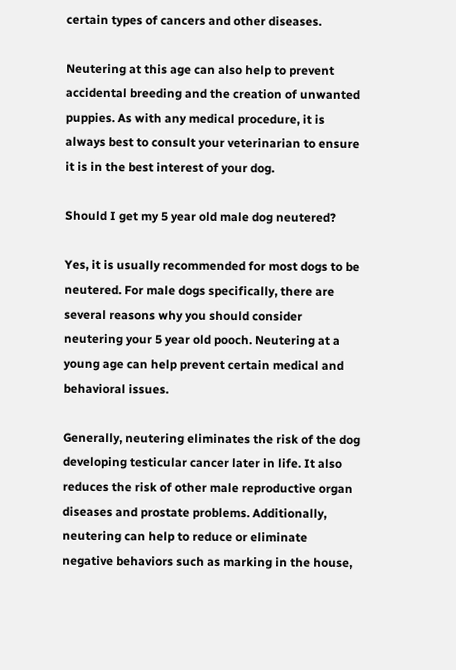certain types of cancers and other diseases.

Neutering at this age can also help to prevent accidental breeding and the creation of unwanted puppies. As with any medical procedure, it is always best to consult your veterinarian to ensure it is in the best interest of your dog.

Should I get my 5 year old male dog neutered?

Yes, it is usually recommended for most dogs to be neutered. For male dogs specifically, there are several reasons why you should consider neutering your 5 year old pooch. Neutering at a young age can help prevent certain medical and behavioral issues.

Generally, neutering eliminates the risk of the dog developing testicular cancer later in life. It also reduces the risk of other male reproductive organ diseases and prostate problems. Additionally, neutering can help to reduce or eliminate negative behaviors such as marking in the house,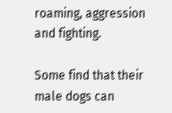roaming, aggression and fighting.

Some find that their male dogs can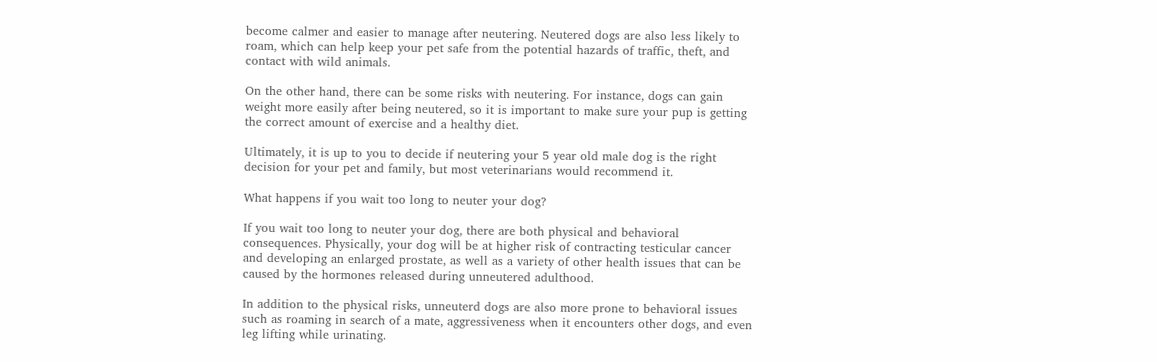become calmer and easier to manage after neutering. Neutered dogs are also less likely to roam, which can help keep your pet safe from the potential hazards of traffic, theft, and contact with wild animals.

On the other hand, there can be some risks with neutering. For instance, dogs can gain weight more easily after being neutered, so it is important to make sure your pup is getting the correct amount of exercise and a healthy diet.

Ultimately, it is up to you to decide if neutering your 5 year old male dog is the right decision for your pet and family, but most veterinarians would recommend it.

What happens if you wait too long to neuter your dog?

If you wait too long to neuter your dog, there are both physical and behavioral consequences. Physically, your dog will be at higher risk of contracting testicular cancer and developing an enlarged prostate, as well as a variety of other health issues that can be caused by the hormones released during unneutered adulthood.

In addition to the physical risks, unneuterd dogs are also more prone to behavioral issues such as roaming in search of a mate, aggressiveness when it encounters other dogs, and even leg lifting while urinating.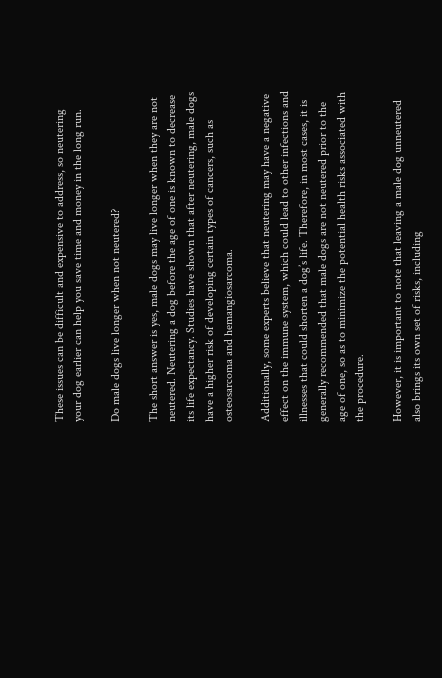These issues can be difficult and expensive to address, so neutering your dog earlier can help you save time and money in the long run.

Do male dogs live longer when not neutered?

The short answer is yes, male dogs may live longer when they are not neutered. Neutering a dog before the age of one is known to decrease its life expectancy. Studies have shown that after neutering, male dogs have a higher risk of developing certain types of cancers, such as osteosarcoma and hemangiosarcoma.

Additionally, some experts believe that neutering may have a negative effect on the immune system, which could lead to other infections and illnesses that could shorten a dog’s life. Therefore, in most cases, it is generally recommended that male dogs are not neutered prior to the age of one, so as to minimize the potential health risks associated with the procedure.

However, it is important to note that leaving a male dog unneutered also brings its own set of risks, including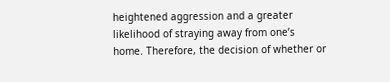heightened aggression and a greater likelihood of straying away from one’s home. Therefore, the decision of whether or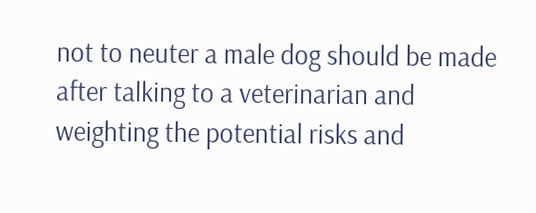not to neuter a male dog should be made after talking to a veterinarian and weighting the potential risks and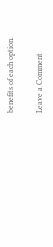benefits of each option.

Leave a Comment